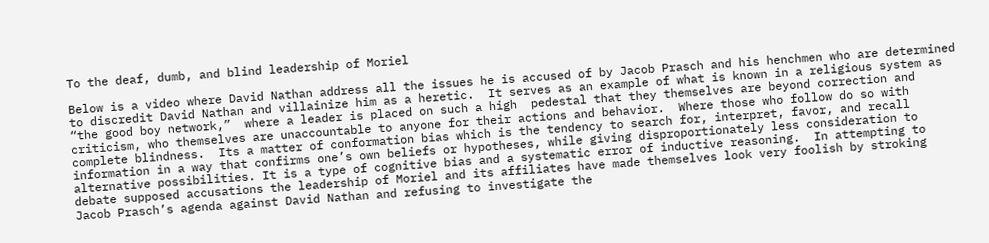To the deaf, dumb, and blind leadership of Moriel

Below is a video where David Nathan address all the issues he is accused of by Jacob Prasch and his henchmen who are determined to discredit David Nathan and villainize him as a heretic.  It serves as an example of what is known in a religious system as “the good boy network,”  where a leader is placed on such a high  pedestal that they themselves are beyond correction and criticism, who themselves are unaccountable to anyone for their actions and behavior.  Where those who follow do so with complete blindness.  Its a matter of conformation bias which is the tendency to search for, interpret, favor, and recall information in a way that confirms one’s own beliefs or hypotheses, while giving disproportionately less consideration to alternative possibilities. It is a type of cognitive bias and a systematic error of inductive reasoning.  In attempting to debate supposed accusations the leadership of Moriel and its affiliates have made themselves look very foolish by stroking Jacob Prasch’s agenda against David Nathan and refusing to investigate the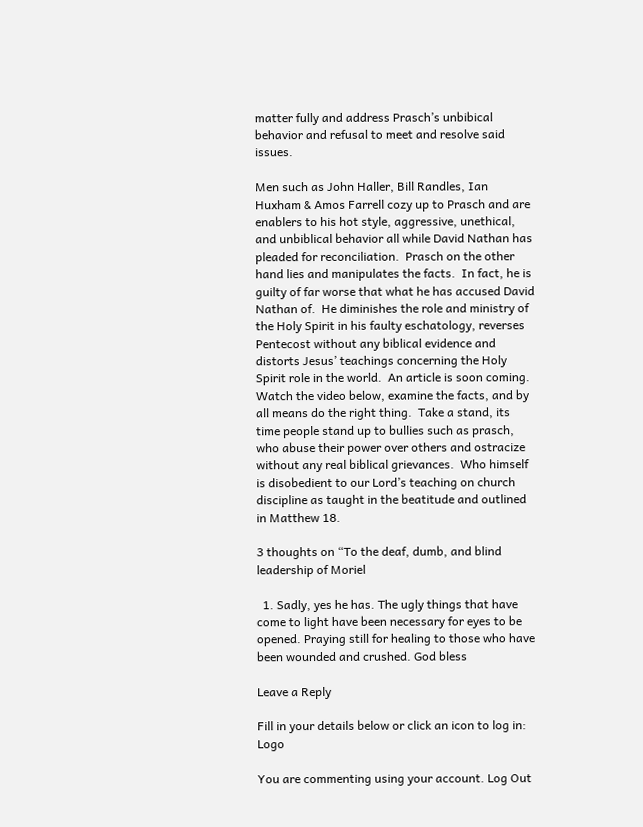matter fully and address Prasch’s unbibical behavior and refusal to meet and resolve said issues.

Men such as John Haller, Bill Randles, Ian Huxham & Amos Farrell cozy up to Prasch and are enablers to his hot style, aggressive, unethical, and unbiblical behavior all while David Nathan has pleaded for reconciliation.  Prasch on the other hand lies and manipulates the facts.  In fact, he is guilty of far worse that what he has accused David Nathan of.  He diminishes the role and ministry of the Holy Spirit in his faulty eschatology, reverses Pentecost without any biblical evidence and distorts Jesus’ teachings concerning the Holy Spirit role in the world.  An article is soon coming.  Watch the video below, examine the facts, and by all means do the right thing.  Take a stand, its time people stand up to bullies such as prasch, who abuse their power over others and ostracize without any real biblical grievances.  Who himself is disobedient to our Lord’s teaching on church discipline as taught in the beatitude and outlined in Matthew 18.

3 thoughts on “To the deaf, dumb, and blind leadership of Moriel

  1. Sadly, yes he has. The ugly things that have come to light have been necessary for eyes to be opened. Praying still for healing to those who have been wounded and crushed. God bless

Leave a Reply

Fill in your details below or click an icon to log in: Logo

You are commenting using your account. Log Out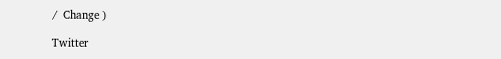/  Change )

Twitter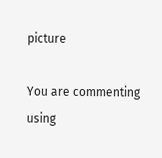picture

You are commenting using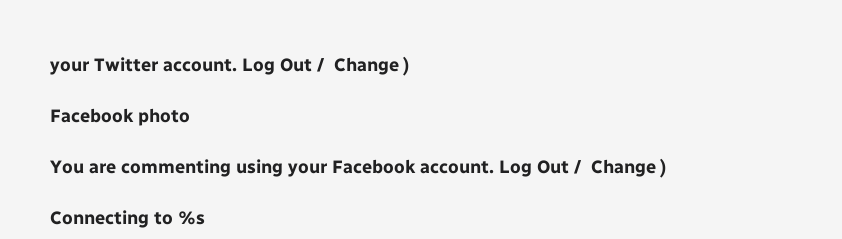your Twitter account. Log Out /  Change )

Facebook photo

You are commenting using your Facebook account. Log Out /  Change )

Connecting to %s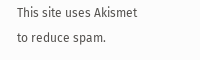This site uses Akismet to reduce spam.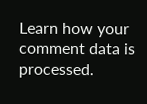Learn how your comment data is processed.